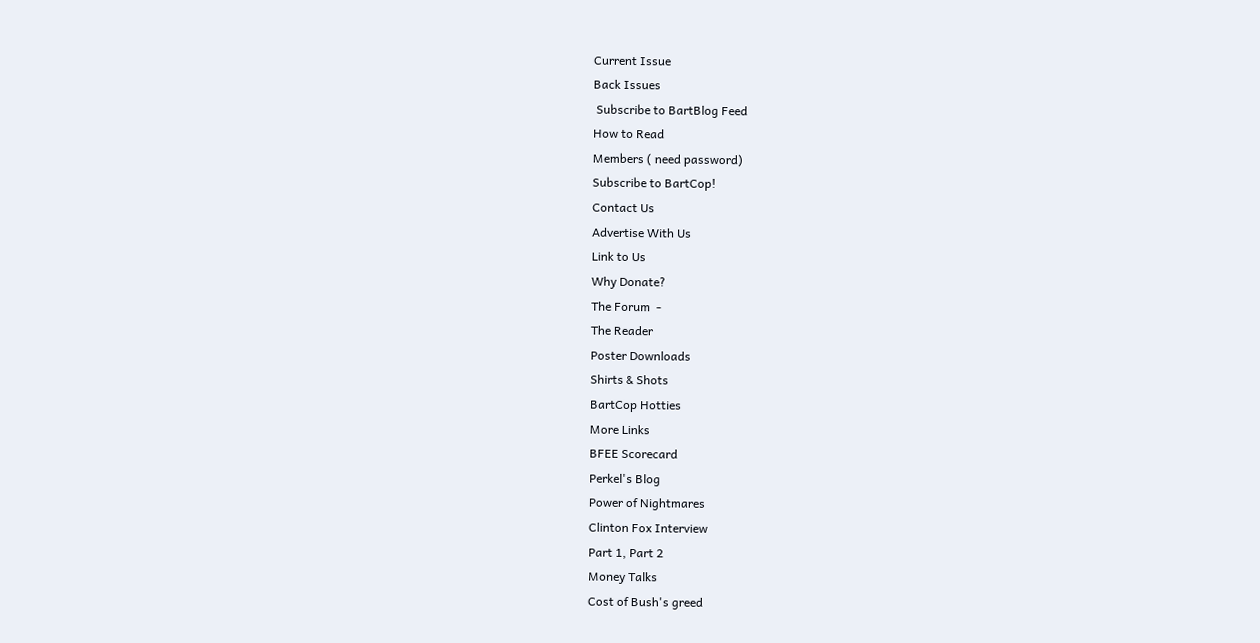Current Issue
Back Issues
 Subscribe to BartBlog Feed
How to Read
Members ( need password)
Subscribe to BartCop!
Contact Us
Advertise With Us
Link to Us
Why Donate?
The Forum  -
The Reader
Poster Downloads
Shirts & Shots
BartCop Hotties
More Links
BFEE Scorecard
Perkel's Blog
Power of Nightmares
Clinton Fox Interview
Part 1, Part 2
Money Talks
Cost of Bush's greed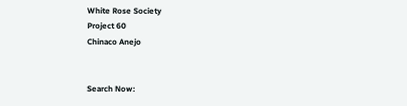White Rose Society
Project 60
Chinaco Anejo


Search Now: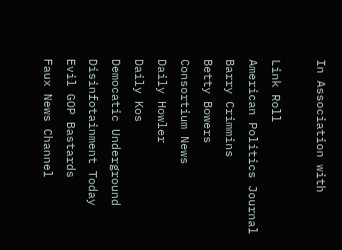In Association with

Link Roll
American Politics Journal
Barry Crimmins
Betty Bowers
Consortium News
Daily Howler
Daily Kos
Democatic Underground
Disinfotainment Today
Evil GOP Bastards
Faux News Channel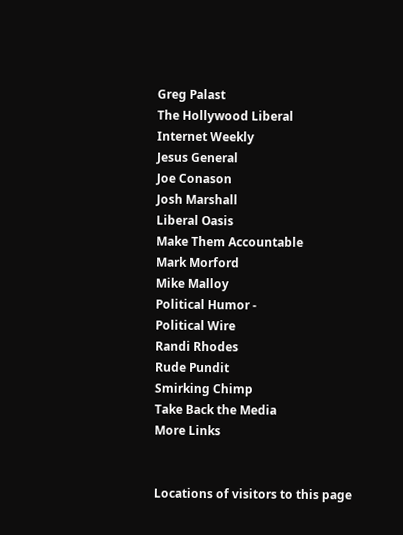Greg Palast
The Hollywood Liberal
Internet Weekly
Jesus General
Joe Conason
Josh Marshall
Liberal Oasis
Make Them Accountable
Mark Morford
Mike Malloy
Political Humor -
Political Wire
Randi Rhodes
Rude Pundit
Smirking Chimp
Take Back the Media
More Links


Locations of visitors to this page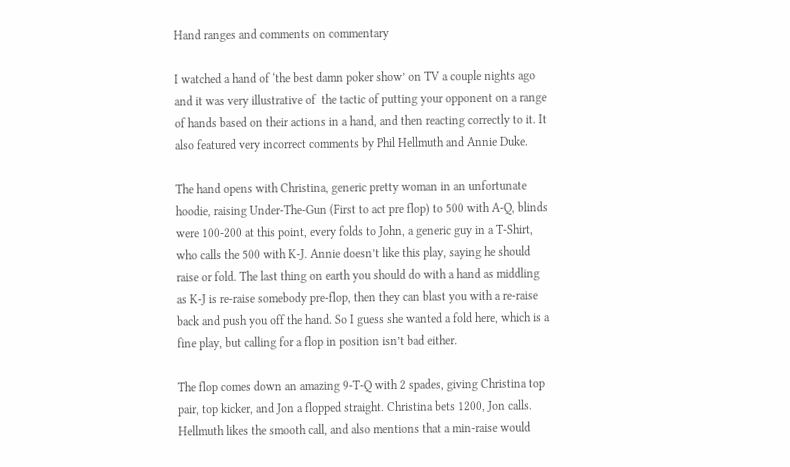Hand ranges and comments on commentary

I watched a hand of ‘the best damn poker show’ on TV a couple nights ago and it was very illustrative of  the tactic of putting your opponent on a range of hands based on their actions in a hand, and then reacting correctly to it. It also featured very incorrect comments by Phil Hellmuth and Annie Duke.

The hand opens with Christina, generic pretty woman in an unfortunate hoodie, raising Under-The-Gun (First to act pre flop) to 500 with A-Q, blinds were 100-200 at this point, every folds to John, a generic guy in a T-Shirt, who calls the 500 with K-J. Annie doesn’t like this play, saying he should raise or fold. The last thing on earth you should do with a hand as middling as K-J is re-raise somebody pre-flop, then they can blast you with a re-raise back and push you off the hand. So I guess she wanted a fold here, which is a fine play, but calling for a flop in position isn’t bad either.

The flop comes down an amazing 9-T-Q with 2 spades, giving Christina top pair, top kicker, and Jon a flopped straight. Christina bets 1200, Jon calls. Hellmuth likes the smooth call, and also mentions that a min-raise would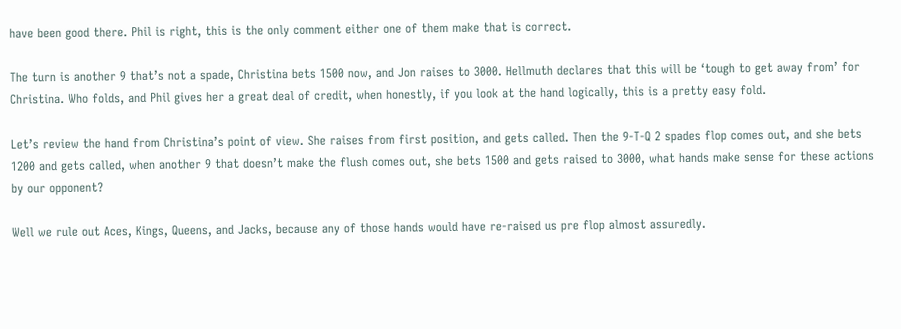have been good there. Phil is right, this is the only comment either one of them make that is correct.

The turn is another 9 that’s not a spade, Christina bets 1500 now, and Jon raises to 3000. Hellmuth declares that this will be ‘tough to get away from’ for Christina. Who folds, and Phil gives her a great deal of credit, when honestly, if you look at the hand logically, this is a pretty easy fold.

Let’s review the hand from Christina’s point of view. She raises from first position, and gets called. Then the 9-T-Q 2 spades flop comes out, and she bets 1200 and gets called, when another 9 that doesn’t make the flush comes out, she bets 1500 and gets raised to 3000, what hands make sense for these actions by our opponent?

Well we rule out Aces, Kings, Queens, and Jacks, because any of those hands would have re-raised us pre flop almost assuredly.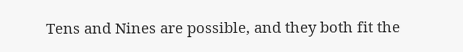Tens and Nines are possible, and they both fit the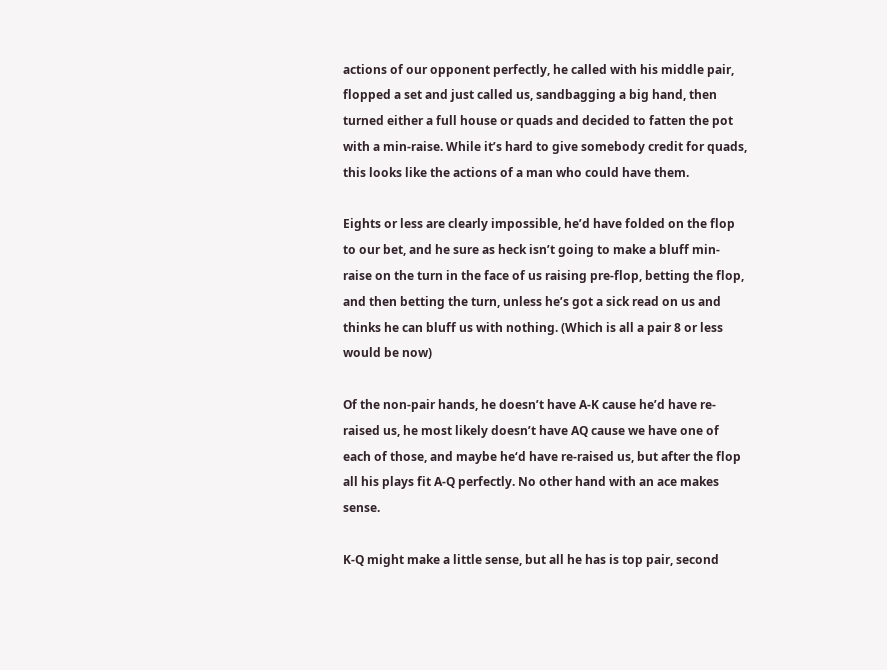actions of our opponent perfectly, he called with his middle pair, flopped a set and just called us, sandbagging a big hand, then turned either a full house or quads and decided to fatten the pot with a min-raise. While it’s hard to give somebody credit for quads,  this looks like the actions of a man who could have them.

Eights or less are clearly impossible, he’d have folded on the flop to our bet, and he sure as heck isn’t going to make a bluff min-raise on the turn in the face of us raising pre-flop, betting the flop, and then betting the turn, unless he’s got a sick read on us and thinks he can bluff us with nothing. (Which is all a pair 8 or less would be now)

Of the non-pair hands, he doesn’t have A-K cause he’d have re-raised us, he most likely doesn’t have AQ cause we have one of each of those, and maybe he‘d have re-raised us, but after the flop all his plays fit A-Q perfectly. No other hand with an ace makes sense.

K-Q might make a little sense, but all he has is top pair, second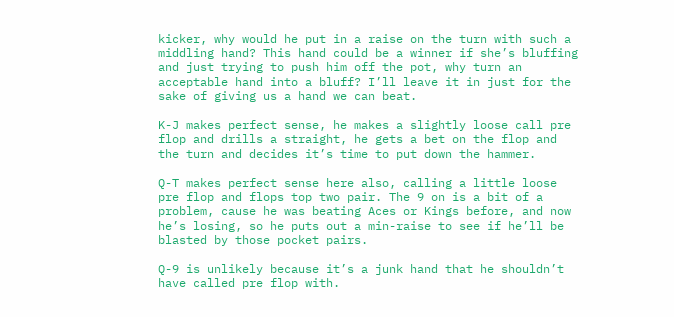kicker, why would he put in a raise on the turn with such a middling hand? This hand could be a winner if she’s bluffing and just trying to push him off the pot, why turn an acceptable hand into a bluff? I’ll leave it in just for the sake of giving us a hand we can beat.

K-J makes perfect sense, he makes a slightly loose call pre flop and drills a straight, he gets a bet on the flop and the turn and decides it’s time to put down the hammer.

Q-T makes perfect sense here also, calling a little loose pre flop and flops top two pair. The 9 on is a bit of a problem, cause he was beating Aces or Kings before, and now he’s losing, so he puts out a min-raise to see if he’ll be blasted by those pocket pairs.

Q-9 is unlikely because it’s a junk hand that he shouldn’t have called pre flop with.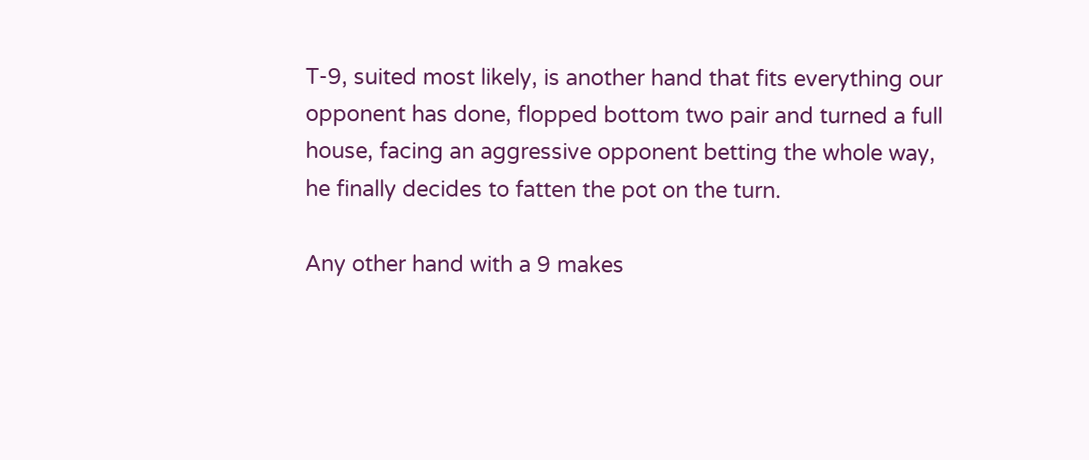T-9, suited most likely, is another hand that fits everything our opponent has done, flopped bottom two pair and turned a full house, facing an aggressive opponent betting the whole way, he finally decides to fatten the pot on the turn.

Any other hand with a 9 makes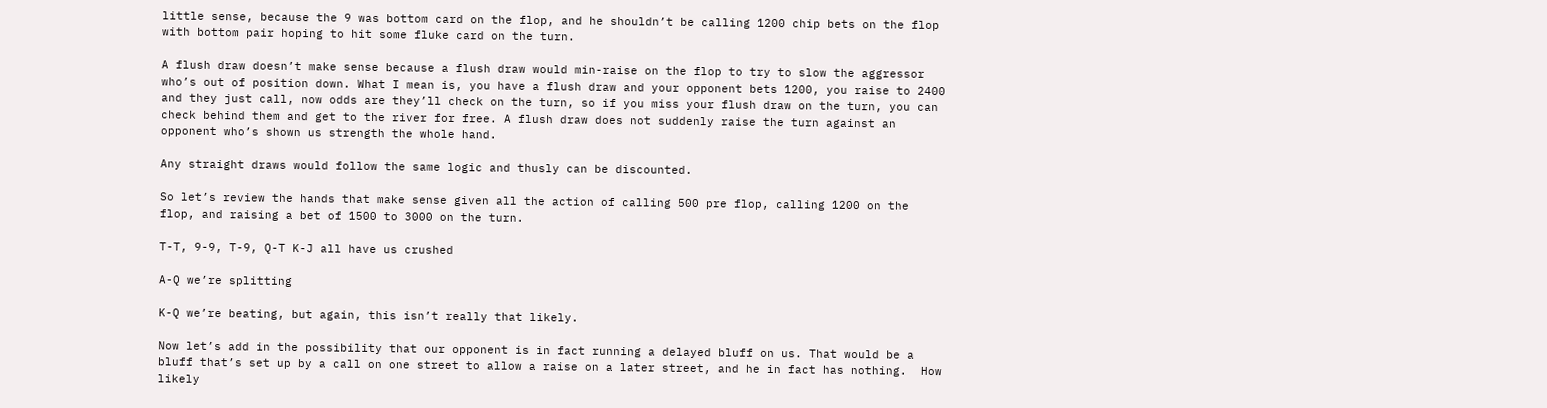little sense, because the 9 was bottom card on the flop, and he shouldn’t be calling 1200 chip bets on the flop with bottom pair hoping to hit some fluke card on the turn.

A flush draw doesn’t make sense because a flush draw would min-raise on the flop to try to slow the aggressor who’s out of position down. What I mean is, you have a flush draw and your opponent bets 1200, you raise to 2400 and they just call, now odds are they’ll check on the turn, so if you miss your flush draw on the turn, you can check behind them and get to the river for free. A flush draw does not suddenly raise the turn against an opponent who’s shown us strength the whole hand.

Any straight draws would follow the same logic and thusly can be discounted.

So let’s review the hands that make sense given all the action of calling 500 pre flop, calling 1200 on the flop, and raising a bet of 1500 to 3000 on the turn.

T-T, 9-9, T-9, Q-T K-J all have us crushed

A-Q we’re splitting

K-Q we’re beating, but again, this isn’t really that likely.

Now let’s add in the possibility that our opponent is in fact running a delayed bluff on us. That would be a bluff that’s set up by a call on one street to allow a raise on a later street, and he in fact has nothing.  How likely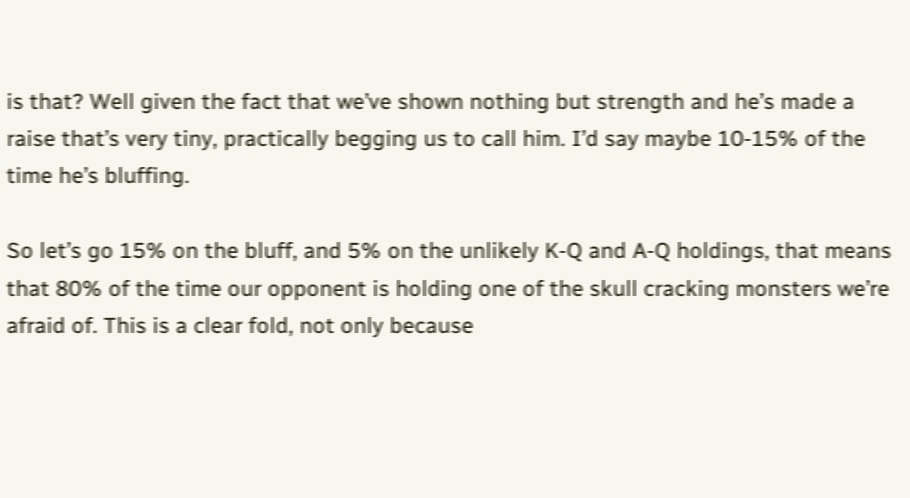is that? Well given the fact that we’ve shown nothing but strength and he’s made a raise that’s very tiny, practically begging us to call him. I’d say maybe 10-15% of the time he’s bluffing.

So let’s go 15% on the bluff, and 5% on the unlikely K-Q and A-Q holdings, that means that 80% of the time our opponent is holding one of the skull cracking monsters we’re afraid of. This is a clear fold, not only because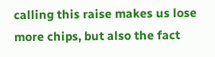calling this raise makes us lose more chips, but also the fact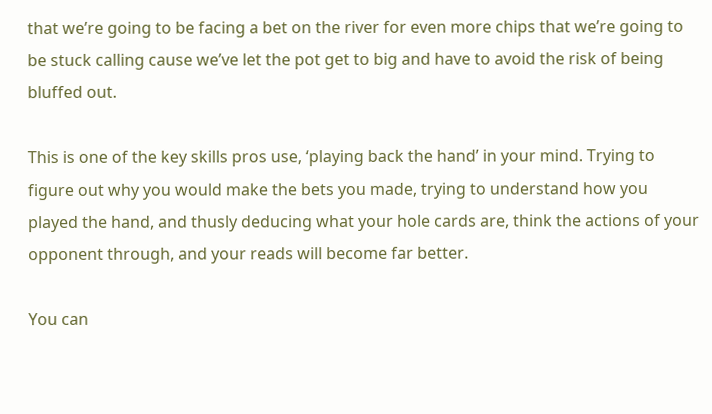that we’re going to be facing a bet on the river for even more chips that we’re going to be stuck calling cause we’ve let the pot get to big and have to avoid the risk of being bluffed out.

This is one of the key skills pros use, ‘playing back the hand’ in your mind. Trying to figure out why you would make the bets you made, trying to understand how you played the hand, and thusly deducing what your hole cards are, think the actions of your opponent through, and your reads will become far better.

You can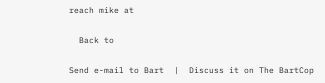reach mike at

  Back to

Send e-mail to Bart  |  Discuss it on The BartCop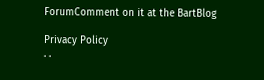ForumComment on it at the BartBlog

Privacy Policy
. .